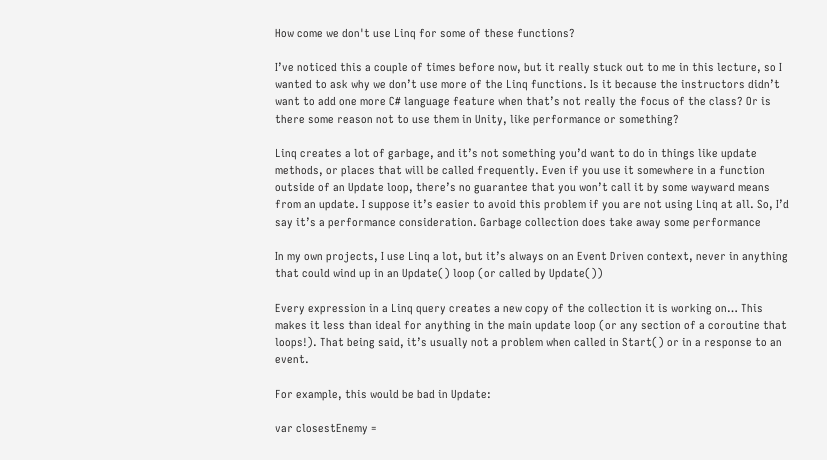How come we don't use Linq for some of these functions?

I’ve noticed this a couple of times before now, but it really stuck out to me in this lecture, so I wanted to ask why we don’t use more of the Linq functions. Is it because the instructors didn’t want to add one more C# language feature when that’s not really the focus of the class? Or is there some reason not to use them in Unity, like performance or something?

Linq creates a lot of garbage, and it’s not something you’d want to do in things like update methods, or places that will be called frequently. Even if you use it somewhere in a function outside of an Update loop, there’s no guarantee that you won’t call it by some wayward means from an update. I suppose it’s easier to avoid this problem if you are not using Linq at all. So, I’d say it’s a performance consideration. Garbage collection does take away some performance

In my own projects, I use Linq a lot, but it’s always on an Event Driven context, never in anything that could wind up in an Update() loop (or called by Update())

Every expression in a Linq query creates a new copy of the collection it is working on… This makes it less than ideal for anything in the main update loop (or any section of a coroutine that loops!). That being said, it’s usually not a problem when called in Start() or in a response to an event.

For example, this would be bad in Update:

var closestEnemy =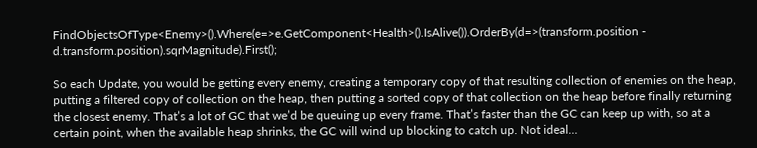FindObjectsOfType<Enemy>().Where(e=>e.GetComponent<Health>().IsAlive()).OrderBy(d=>(transform.position - d.transform.position).sqrMagnitude).First();

So each Update, you would be getting every enemy, creating a temporary copy of that resulting collection of enemies on the heap, putting a filtered copy of collection on the heap, then putting a sorted copy of that collection on the heap before finally returning the closest enemy. That’s a lot of GC that we’d be queuing up every frame. That’s faster than the GC can keep up with, so at a certain point, when the available heap shrinks, the GC will wind up blocking to catch up. Not ideal…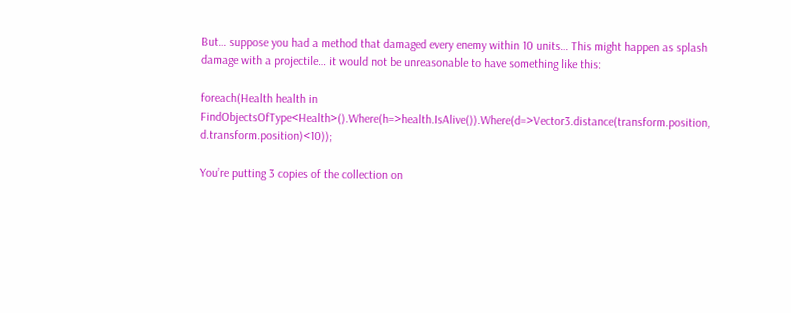But… suppose you had a method that damaged every enemy within 10 units… This might happen as splash damage with a projectile… it would not be unreasonable to have something like this:

foreach(Health health in FindObjectsOfType<Health>().Where(h=>health.IsAlive()).Where(d=>Vector3.distance(transform.position, d.transform.position)<10));

You’re putting 3 copies of the collection on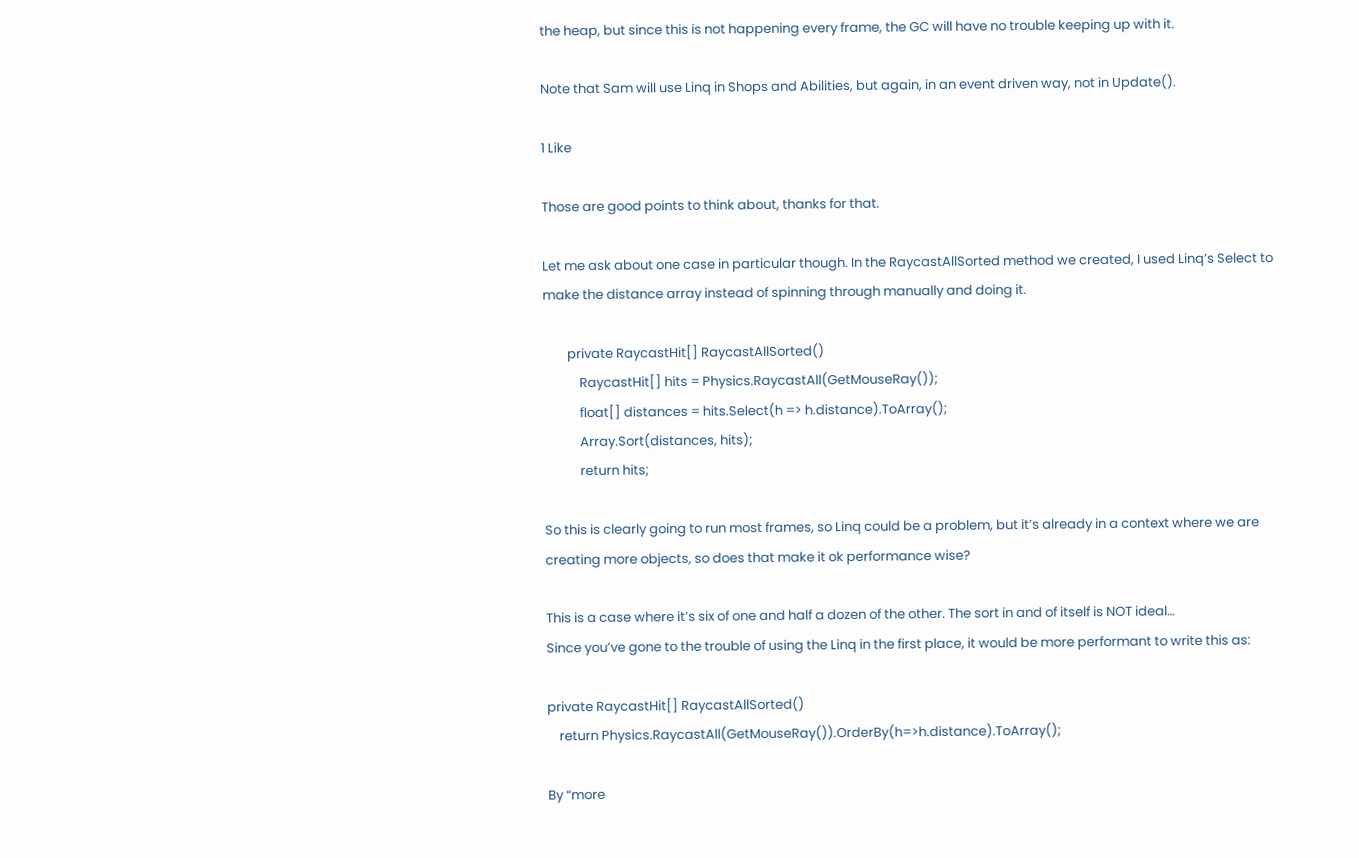the heap, but since this is not happening every frame, the GC will have no trouble keeping up with it.

Note that Sam will use Linq in Shops and Abilities, but again, in an event driven way, not in Update().

1 Like

Those are good points to think about, thanks for that.

Let me ask about one case in particular though. In the RaycastAllSorted method we created, I used Linq’s Select to make the distance array instead of spinning through manually and doing it.

        private RaycastHit[] RaycastAllSorted()
            RaycastHit[] hits = Physics.RaycastAll(GetMouseRay());
            float[] distances = hits.Select(h => h.distance).ToArray();
            Array.Sort(distances, hits);
            return hits;

So this is clearly going to run most frames, so Linq could be a problem, but it’s already in a context where we are creating more objects, so does that make it ok performance wise?

This is a case where it’s six of one and half a dozen of the other. The sort in and of itself is NOT ideal…
Since you’ve gone to the trouble of using the Linq in the first place, it would be more performant to write this as:

private RaycastHit[] RaycastAllSorted()
    return Physics.RaycastAll(GetMouseRay()).OrderBy(h=>h.distance).ToArray();

By “more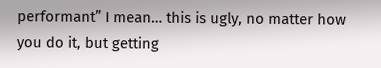performant” I mean… this is ugly, no matter how you do it, but getting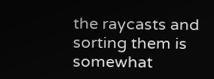the raycasts and sorting them is somewhat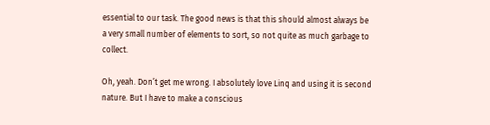essential to our task. The good news is that this should almost always be a very small number of elements to sort, so not quite as much garbage to collect.

Oh, yeah. Don’t get me wrong. I absolutely love Linq and using it is second nature. But I have to make a conscious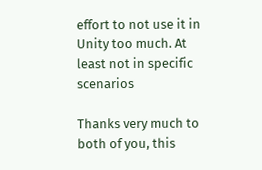effort to not use it in Unity too much. At least not in specific scenarios

Thanks very much to both of you, this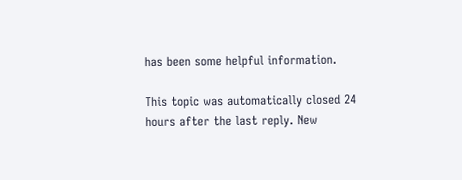has been some helpful information.

This topic was automatically closed 24 hours after the last reply. New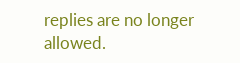replies are no longer allowed.